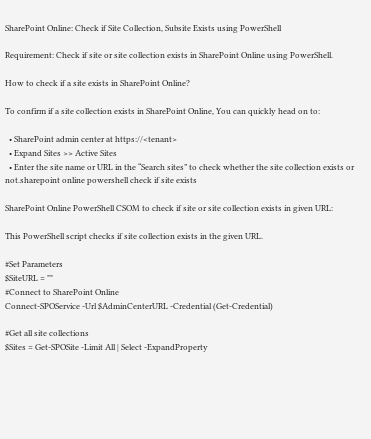SharePoint Online: Check if Site Collection, Subsite Exists using PowerShell

Requirement: Check if site or site collection exists in SharePoint Online using PowerShell.

How to check if a site exists in SharePoint Online?

To confirm if a site collection exists in SharePoint Online, You can quickly head on to:

  • SharePoint admin center at https://<tenant>
  • Expand Sites >> Active Sites
  • Enter the site name or URL in the “Search sites” to check whether the site collection exists or not.sharepoint online powershell check if site exists

SharePoint Online PowerShell CSOM to check if site or site collection exists in given URL:

This PowerShell script checks if site collection exists in the given URL.

#Set Parameters
$SiteURL = ""
#Connect to SharePoint Online
Connect-SPOService -Url $AdminCenterURL -Credential (Get-Credential)

#Get all site collections
$Sites = Get-SPOSite -Limit All | Select -ExpandProperty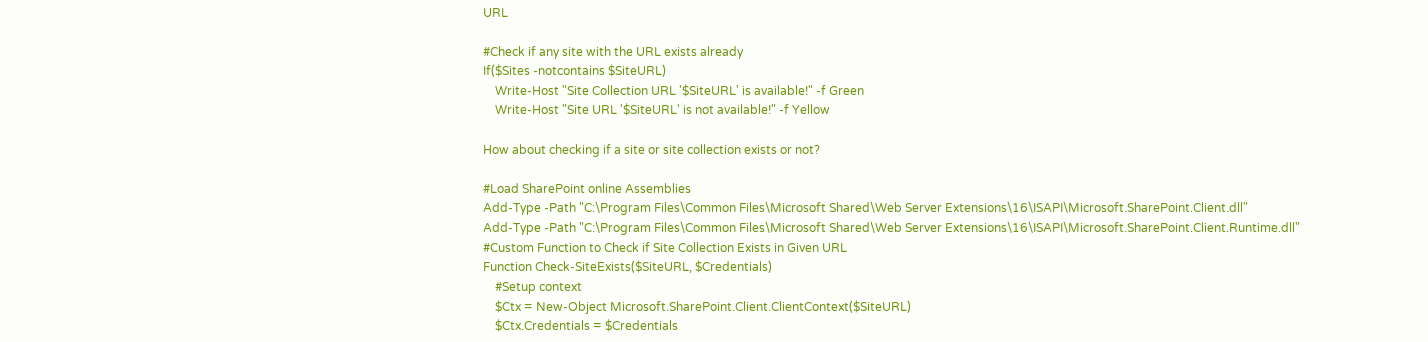URL

#Check if any site with the URL exists already
If($Sites -notcontains $SiteURL)
    Write-Host "Site Collection URL '$SiteURL' is available!" -f Green
    Write-Host "Site URL '$SiteURL' is not available!" -f Yellow

How about checking if a site or site collection exists or not?

#Load SharePoint online Assemblies
Add-Type -Path "C:\Program Files\Common Files\Microsoft Shared\Web Server Extensions\16\ISAPI\Microsoft.SharePoint.Client.dll"
Add-Type -Path "C:\Program Files\Common Files\Microsoft Shared\Web Server Extensions\16\ISAPI\Microsoft.SharePoint.Client.Runtime.dll"
#Custom Function to Check if Site Collection Exists in Given URL
Function Check-SiteExists($SiteURL, $Credentials)
    #Setup context
    $Ctx = New-Object Microsoft.SharePoint.Client.ClientContext($SiteURL)
    $Ctx.Credentials = $Credentials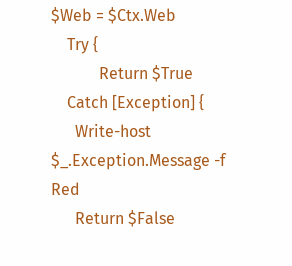$Web = $Ctx.Web
    Try {
            Return $True
    Catch [Exception] {
      Write-host $_.Exception.Message -f Red
      Return $False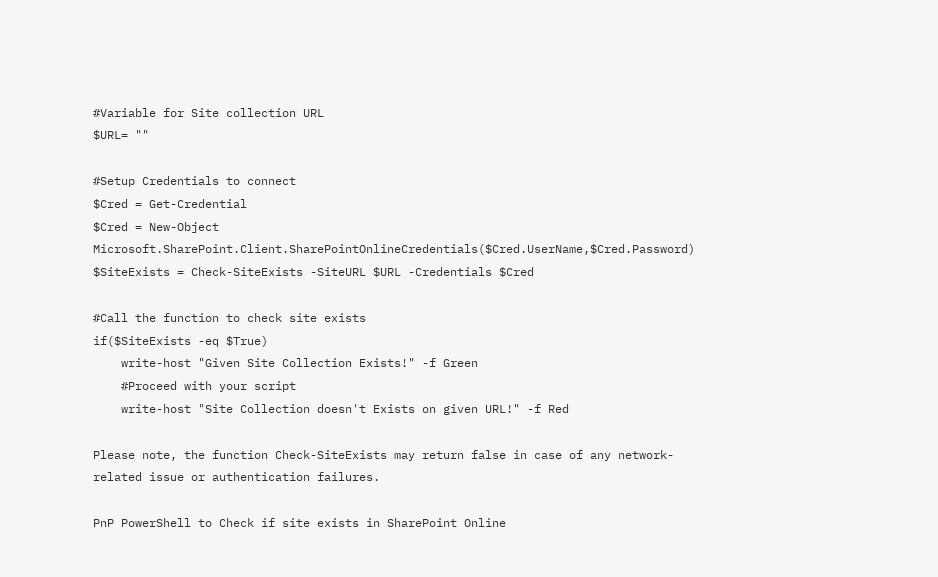#Variable for Site collection URL
$URL= ""

#Setup Credentials to connect
$Cred = Get-Credential
$Cred = New-Object Microsoft.SharePoint.Client.SharePointOnlineCredentials($Cred.UserName,$Cred.Password)
$SiteExists = Check-SiteExists -SiteURL $URL -Credentials $Cred

#Call the function to check site exists
if($SiteExists -eq $True)
    write-host "Given Site Collection Exists!" -f Green
    #Proceed with your script
    write-host "Site Collection doesn't Exists on given URL!" -f Red

Please note, the function Check-SiteExists may return false in case of any network-related issue or authentication failures.

PnP PowerShell to Check if site exists in SharePoint Online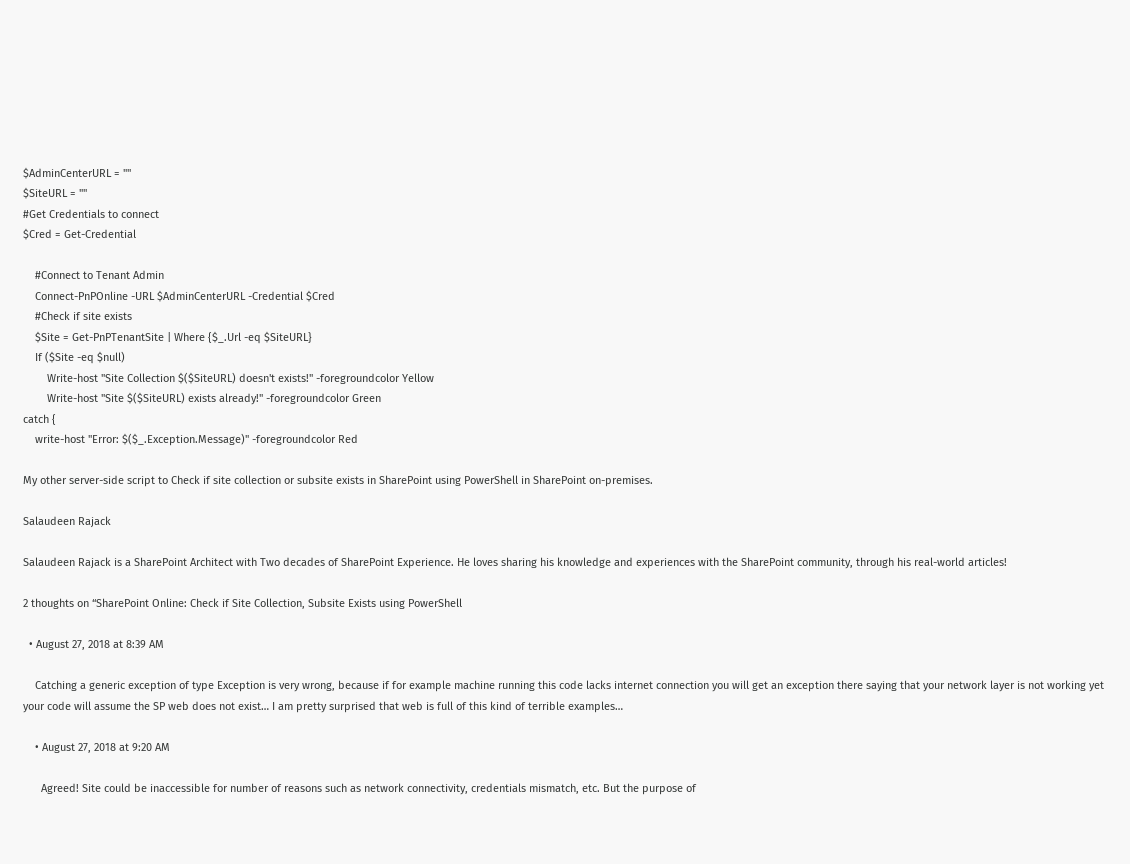$AdminCenterURL = ""
$SiteURL = ""
#Get Credentials to connect
$Cred = Get-Credential

    #Connect to Tenant Admin
    Connect-PnPOnline -URL $AdminCenterURL -Credential $Cred
    #Check if site exists
    $Site = Get-PnPTenantSite | Where {$_.Url -eq $SiteURL}
    If ($Site -eq $null)
        Write-host "Site Collection $($SiteURL) doesn't exists!" -foregroundcolor Yellow
        Write-host "Site $($SiteURL) exists already!" -foregroundcolor Green
catch {
    write-host "Error: $($_.Exception.Message)" -foregroundcolor Red

My other server-side script to Check if site collection or subsite exists in SharePoint using PowerShell in SharePoint on-premises.

Salaudeen Rajack

Salaudeen Rajack is a SharePoint Architect with Two decades of SharePoint Experience. He loves sharing his knowledge and experiences with the SharePoint community, through his real-world articles!

2 thoughts on “SharePoint Online: Check if Site Collection, Subsite Exists using PowerShell

  • August 27, 2018 at 8:39 AM

    Catching a generic exception of type Exception is very wrong, because if for example machine running this code lacks internet connection you will get an exception there saying that your network layer is not working yet your code will assume the SP web does not exist… I am pretty surprised that web is full of this kind of terrible examples…

    • August 27, 2018 at 9:20 AM

      Agreed! Site could be inaccessible for number of reasons such as network connectivity, credentials mismatch, etc. But the purpose of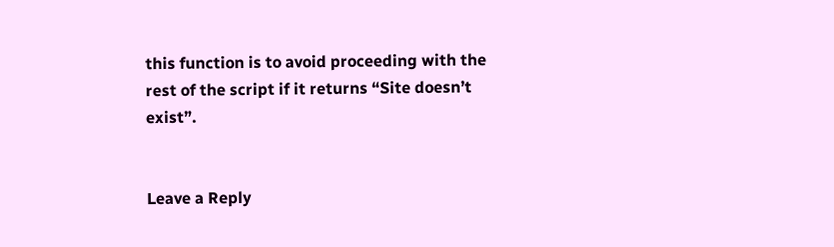this function is to avoid proceeding with the rest of the script if it returns “Site doesn’t exist”.


Leave a Reply